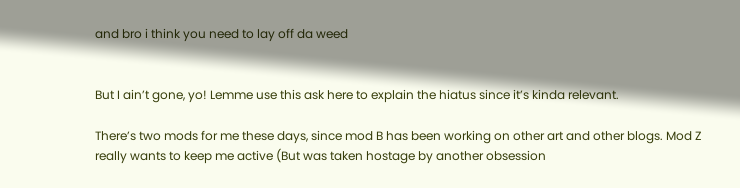and bro i think you need to lay off da weed


But I ain’t gone, yo! Lemme use this ask here to explain the hiatus since it’s kinda relevant.

There’s two mods for me these days, since mod B has been working on other art and other blogs. Mod Z really wants to keep me active (But was taken hostage by another obsession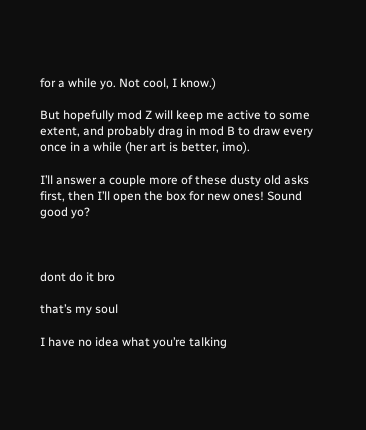for a while yo. Not cool, I know.)

But hopefully mod Z will keep me active to some extent, and probably drag in mod B to draw every once in a while (her art is better, imo).

I’ll answer a couple more of these dusty old asks first, then I’ll open the box for new ones! Sound good yo?



dont do it bro

that’s my soul

I have no idea what you’re talking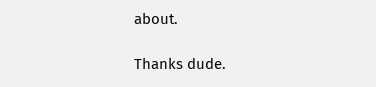about.

Thanks dude.